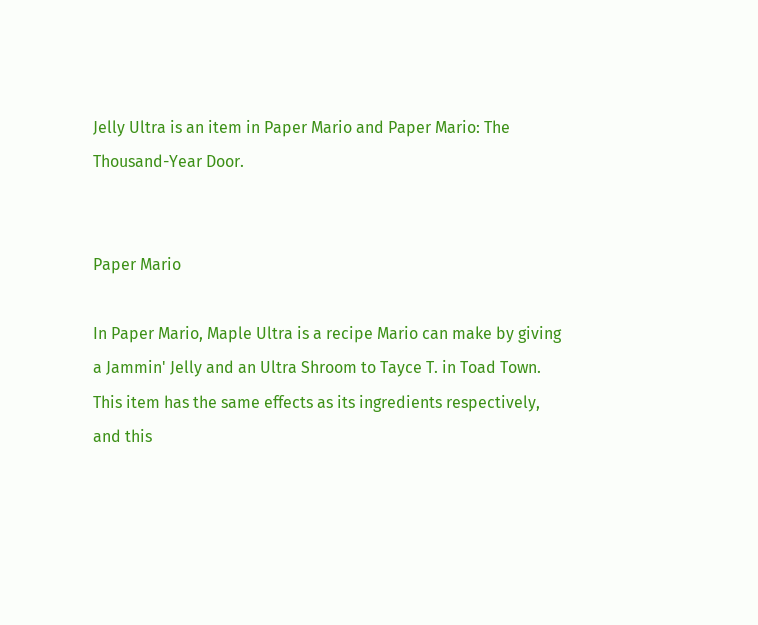Jelly Ultra is an item in Paper Mario and Paper Mario: The Thousand-Year Door.


Paper Mario

In Paper Mario, Maple Ultra is a recipe Mario can make by giving a Jammin' Jelly and an Ultra Shroom to Tayce T. in Toad Town. This item has the same effects as its ingredients respectively, and this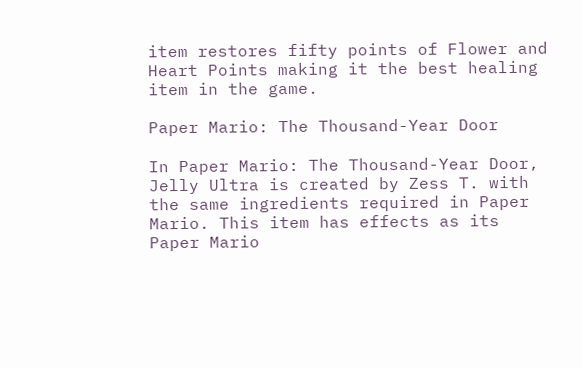item restores fifty points of Flower and Heart Points making it the best healing item in the game.

Paper Mario: The Thousand-Year Door

In Paper Mario: The Thousand-Year Door, Jelly Ultra is created by Zess T. with the same ingredients required in Paper Mario. This item has effects as its Paper Mario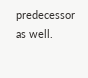predecessor as well.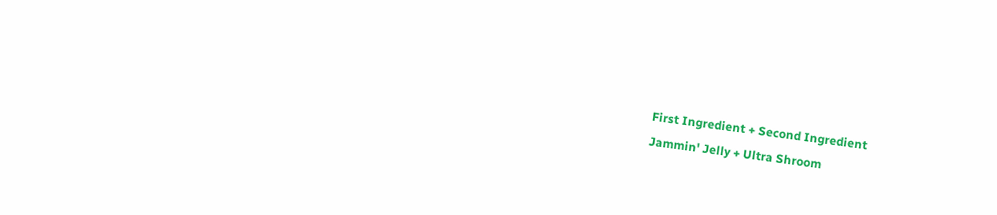First Ingredient + Second Ingredient
Jammin' Jelly + Ultra Shroom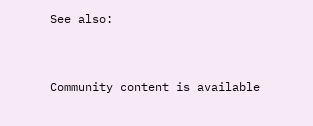See also:


Community content is available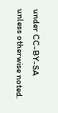under CC-BY-SA unless otherwise noted.